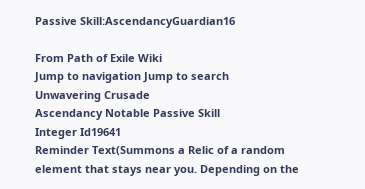Passive Skill:AscendancyGuardian16

From Path of Exile Wiki
Jump to navigation Jump to search
Unwavering Crusade
Ascendancy Notable Passive Skill
Integer Id19641
Reminder Text(Summons a Relic of a random element that stays near you. Depending on the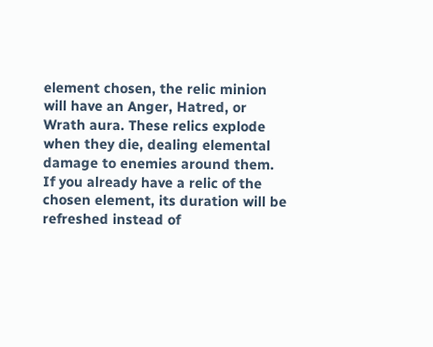element chosen, the relic minion will have an Anger, Hatred, or Wrath aura. These relics explode when they die, dealing elemental damage to enemies around them. If you already have a relic of the chosen element, its duration will be refreshed instead of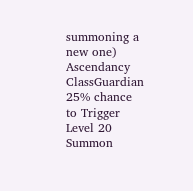summoning a new one)
Ascendancy ClassGuardian
25% chance to Trigger Level 20 Summon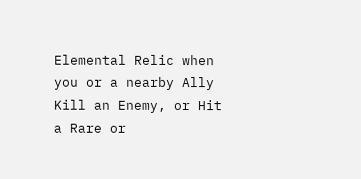Elemental Relic when you or a nearby Ally Kill an Enemy, or Hit a Rare or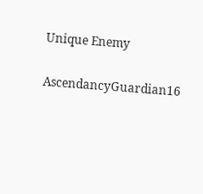Unique Enemy

AscendancyGuardian16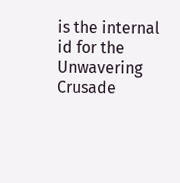is the internal id for the Unwavering Crusade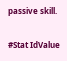passive skill.

#Stat IdValue